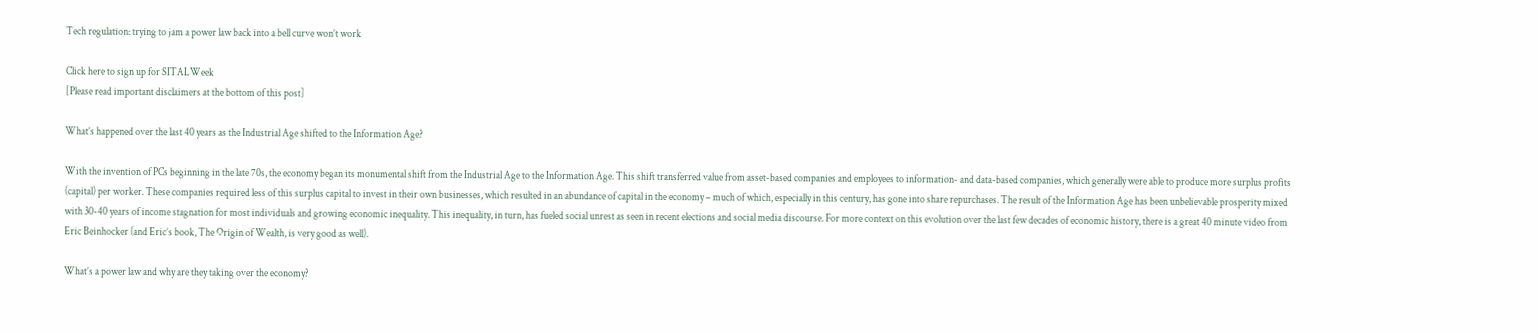Tech regulation: trying to jam a power law back into a bell curve won’t work

Click here to sign up for SITALWeek
[Please read important disclaimers at the bottom of this post]

What’s happened over the last 40 years as the Industrial Age shifted to the Information Age?

With the invention of PCs beginning in the late 70s, the economy began its monumental shift from the Industrial Age to the Information Age. This shift transferred value from asset-based companies and employees to information- and data-based companies, which generally were able to produce more surplus profits (capital) per worker. These companies required less of this surplus capital to invest in their own businesses, which resulted in an abundance of capital in the economy – much of which, especially in this century, has gone into share repurchases. The result of the Information Age has been unbelievable prosperity mixed with 30-40 years of income stagnation for most individuals and growing economic inequality. This inequality, in turn, has fueled social unrest as seen in recent elections and social media discourse. For more context on this evolution over the last few decades of economic history, there is a great 40 minute video from Eric Beinhocker (and Eric’s book, The Origin of Wealth, is very good as well).

What’s a power law and why are they taking over the economy?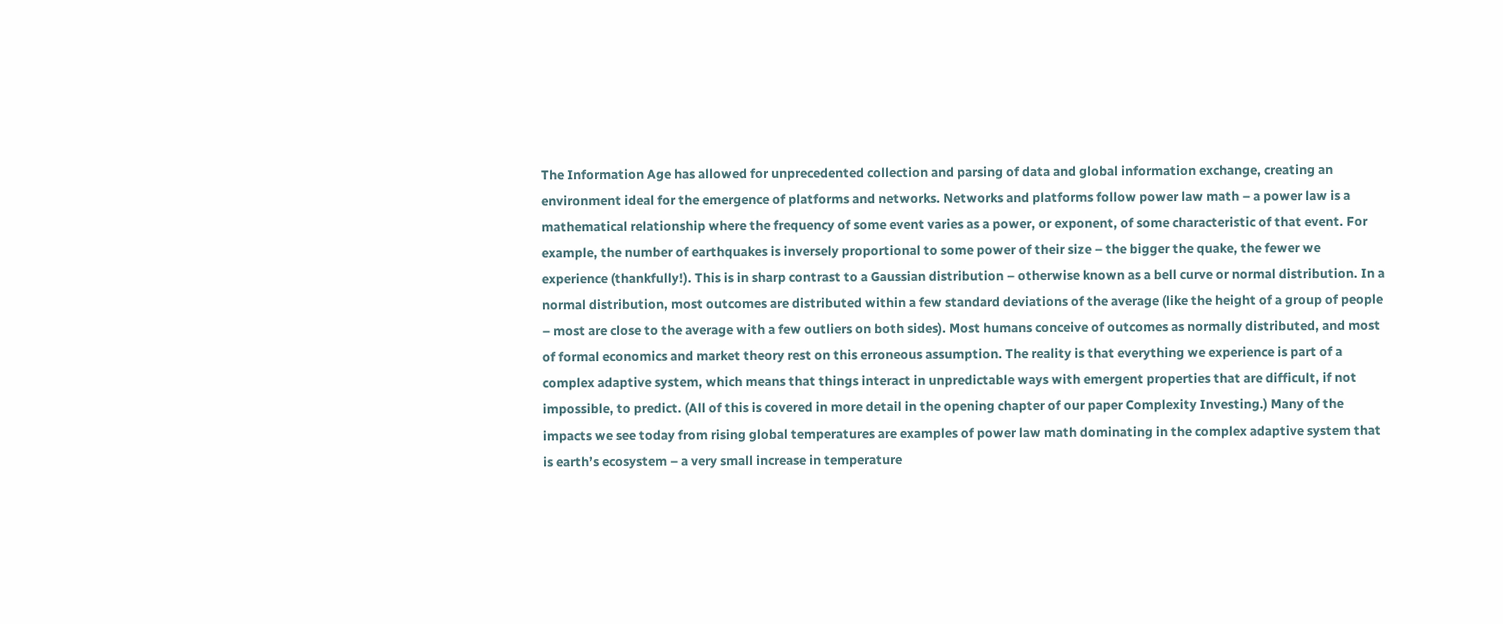The Information Age has allowed for unprecedented collection and parsing of data and global information exchange, creating an environment ideal for the emergence of platforms and networks. Networks and platforms follow power law math – a power law is a mathematical relationship where the frequency of some event varies as a power, or exponent, of some characteristic of that event. For example, the number of earthquakes is inversely proportional to some power of their size – the bigger the quake, the fewer we experience (thankfully!). This is in sharp contrast to a Gaussian distribution – otherwise known as a bell curve or normal distribution. In a normal distribution, most outcomes are distributed within a few standard deviations of the average (like the height of a group of people – most are close to the average with a few outliers on both sides). Most humans conceive of outcomes as normally distributed, and most of formal economics and market theory rest on this erroneous assumption. The reality is that everything we experience is part of a complex adaptive system, which means that things interact in unpredictable ways with emergent properties that are difficult, if not impossible, to predict. (All of this is covered in more detail in the opening chapter of our paper Complexity Investing.) Many of the impacts we see today from rising global temperatures are examples of power law math dominating in the complex adaptive system that is earth’s ecosystem – a very small increase in temperature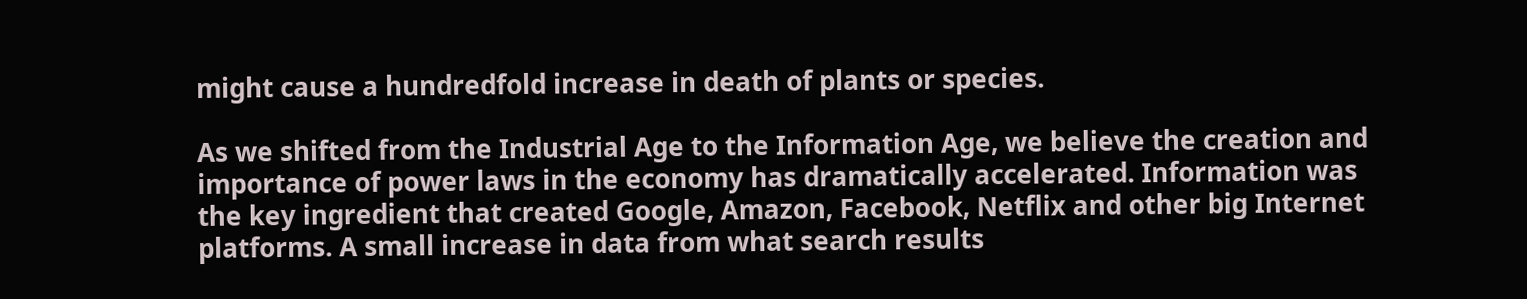might cause a hundredfold increase in death of plants or species.

As we shifted from the Industrial Age to the Information Age, we believe the creation and importance of power laws in the economy has dramatically accelerated. Information was the key ingredient that created Google, Amazon, Facebook, Netflix and other big Internet platforms. A small increase in data from what search results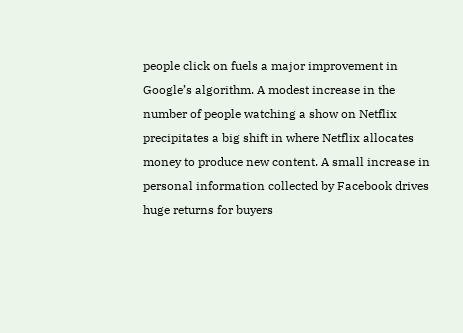people click on fuels a major improvement in Google’s algorithm. A modest increase in the number of people watching a show on Netflix precipitates a big shift in where Netflix allocates money to produce new content. A small increase in personal information collected by Facebook drives huge returns for buyers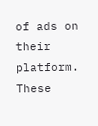of ads on their platform. These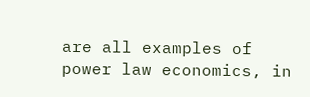are all examples of power law economics, in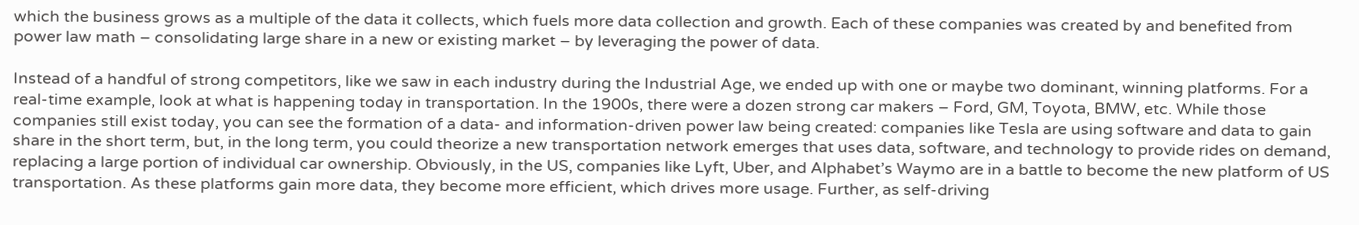which the business grows as a multiple of the data it collects, which fuels more data collection and growth. Each of these companies was created by and benefited from power law math – consolidating large share in a new or existing market – by leveraging the power of data.

Instead of a handful of strong competitors, like we saw in each industry during the Industrial Age, we ended up with one or maybe two dominant, winning platforms. For a real-time example, look at what is happening today in transportation. In the 1900s, there were a dozen strong car makers – Ford, GM, Toyota, BMW, etc. While those companies still exist today, you can see the formation of a data- and information-driven power law being created: companies like Tesla are using software and data to gain share in the short term, but, in the long term, you could theorize a new transportation network emerges that uses data, software, and technology to provide rides on demand, replacing a large portion of individual car ownership. Obviously, in the US, companies like Lyft, Uber, and Alphabet’s Waymo are in a battle to become the new platform of US transportation. As these platforms gain more data, they become more efficient, which drives more usage. Further, as self-driving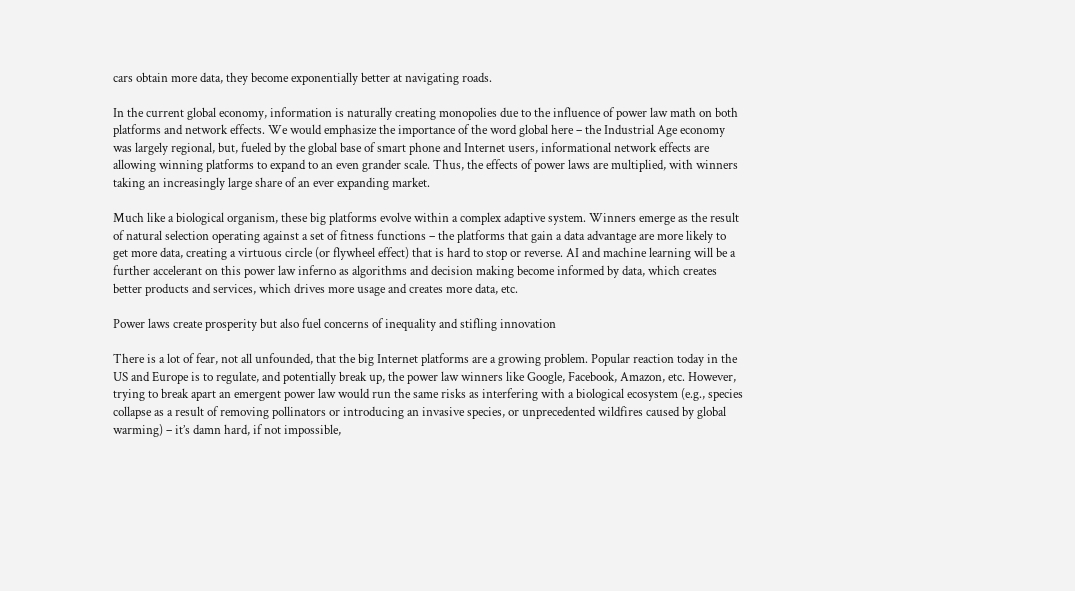cars obtain more data, they become exponentially better at navigating roads.

In the current global economy, information is naturally creating monopolies due to the influence of power law math on both platforms and network effects. We would emphasize the importance of the word global here – the Industrial Age economy was largely regional, but, fueled by the global base of smart phone and Internet users, informational network effects are allowing winning platforms to expand to an even grander scale. Thus, the effects of power laws are multiplied, with winners taking an increasingly large share of an ever expanding market.

Much like a biological organism, these big platforms evolve within a complex adaptive system. Winners emerge as the result of natural selection operating against a set of fitness functions – the platforms that gain a data advantage are more likely to get more data, creating a virtuous circle (or flywheel effect) that is hard to stop or reverse. AI and machine learning will be a further accelerant on this power law inferno as algorithms and decision making become informed by data, which creates better products and services, which drives more usage and creates more data, etc.

Power laws create prosperity but also fuel concerns of inequality and stifling innovation

There is a lot of fear, not all unfounded, that the big Internet platforms are a growing problem. Popular reaction today in the US and Europe is to regulate, and potentially break up, the power law winners like Google, Facebook, Amazon, etc. However, trying to break apart an emergent power law would run the same risks as interfering with a biological ecosystem (e.g., species collapse as a result of removing pollinators or introducing an invasive species, or unprecedented wildfires caused by global warming) – it’s damn hard, if not impossible,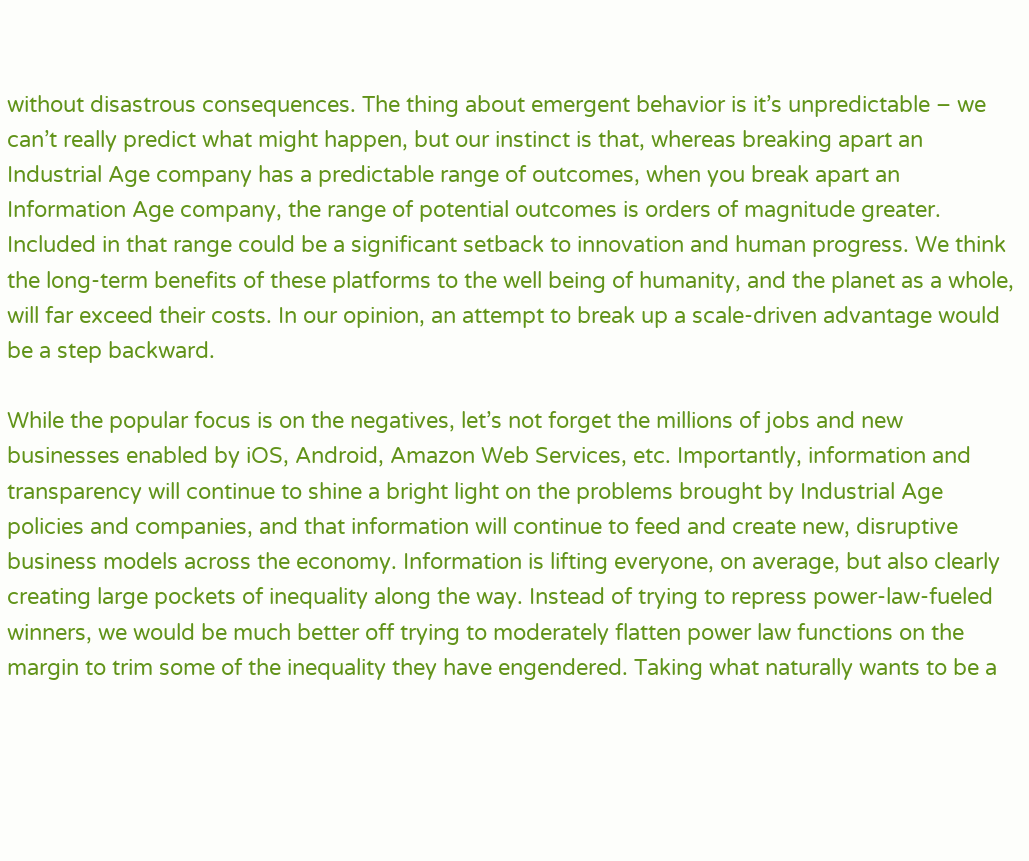without disastrous consequences. The thing about emergent behavior is it’s unpredictable – we can’t really predict what might happen, but our instinct is that, whereas breaking apart an Industrial Age company has a predictable range of outcomes, when you break apart an Information Age company, the range of potential outcomes is orders of magnitude greater. Included in that range could be a significant setback to innovation and human progress. We think the long-term benefits of these platforms to the well being of humanity, and the planet as a whole, will far exceed their costs. In our opinion, an attempt to break up a scale-driven advantage would be a step backward.

While the popular focus is on the negatives, let’s not forget the millions of jobs and new businesses enabled by iOS, Android, Amazon Web Services, etc. Importantly, information and transparency will continue to shine a bright light on the problems brought by Industrial Age policies and companies, and that information will continue to feed and create new, disruptive business models across the economy. Information is lifting everyone, on average, but also clearly creating large pockets of inequality along the way. Instead of trying to repress power-law-fueled winners, we would be much better off trying to moderately flatten power law functions on the margin to trim some of the inequality they have engendered. Taking what naturally wants to be a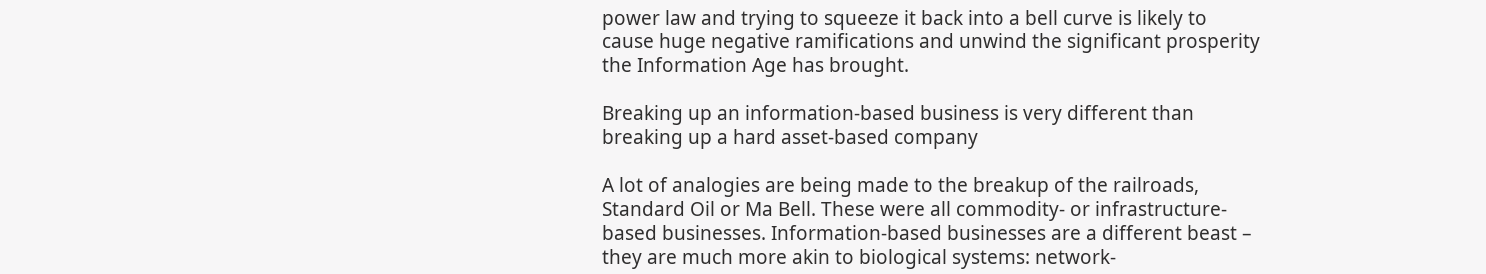power law and trying to squeeze it back into a bell curve is likely to cause huge negative ramifications and unwind the significant prosperity the Information Age has brought.

Breaking up an information-based business is very different than breaking up a hard asset-based company

A lot of analogies are being made to the breakup of the railroads, Standard Oil or Ma Bell. These were all commodity- or infrastructure-based businesses. Information-based businesses are a different beast – they are much more akin to biological systems: network-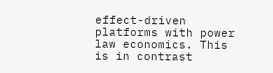effect-driven platforms with power law economics. This is in contrast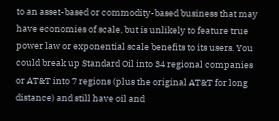to an asset-based or commodity-based business that may have economies of scale, but is unlikely to feature true power law or exponential scale benefits to its users. You could break up Standard Oil into 34 regional companies or AT&T into 7 regions (plus the original AT&T for long distance) and still have oil and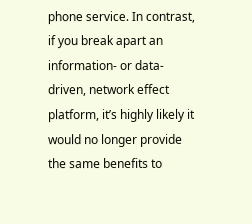phone service. In contrast, if you break apart an information- or data-driven, network effect platform, it’s highly likely it would no longer provide the same benefits to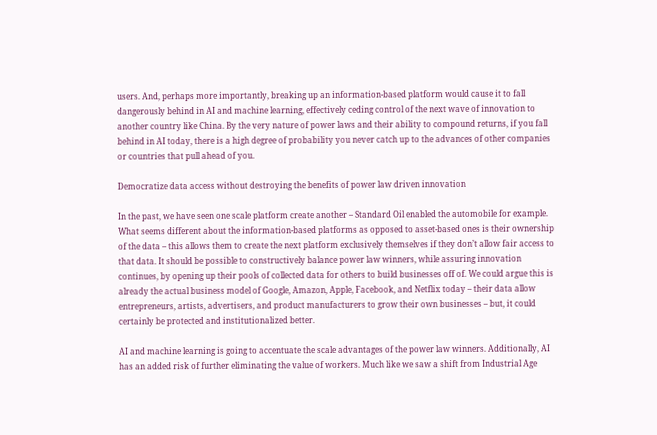users. And, perhaps more importantly, breaking up an information-based platform would cause it to fall dangerously behind in AI and machine learning, effectively ceding control of the next wave of innovation to another country like China. By the very nature of power laws and their ability to compound returns, if you fall behind in AI today, there is a high degree of probability you never catch up to the advances of other companies or countries that pull ahead of you.

Democratize data access without destroying the benefits of power law driven innovation

In the past, we have seen one scale platform create another – Standard Oil enabled the automobile for example. What seems different about the information-based platforms as opposed to asset-based ones is their ownership of the data – this allows them to create the next platform exclusively themselves if they don’t allow fair access to that data. It should be possible to constructively balance power law winners, while assuring innovation continues, by opening up their pools of collected data for others to build businesses off of. We could argue this is already the actual business model of Google, Amazon, Apple, Facebook, and Netflix today – their data allow entrepreneurs, artists, advertisers, and product manufacturers to grow their own businesses – but, it could certainly be protected and institutionalized better.

AI and machine learning is going to accentuate the scale advantages of the power law winners. Additionally, AI has an added risk of further eliminating the value of workers. Much like we saw a shift from Industrial Age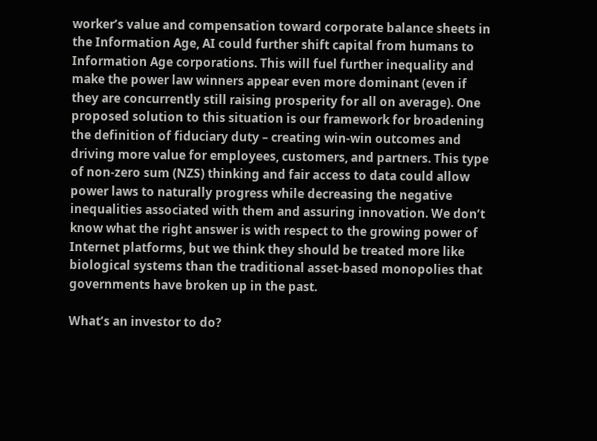worker’s value and compensation toward corporate balance sheets in the Information Age, AI could further shift capital from humans to Information Age corporations. This will fuel further inequality and make the power law winners appear even more dominant (even if they are concurrently still raising prosperity for all on average). One proposed solution to this situation is our framework for broadening the definition of fiduciary duty – creating win-win outcomes and driving more value for employees, customers, and partners. This type of non-zero sum (NZS) thinking and fair access to data could allow power laws to naturally progress while decreasing the negative inequalities associated with them and assuring innovation. We don’t know what the right answer is with respect to the growing power of Internet platforms, but we think they should be treated more like biological systems than the traditional asset-based monopolies that governments have broken up in the past.

What’s an investor to do?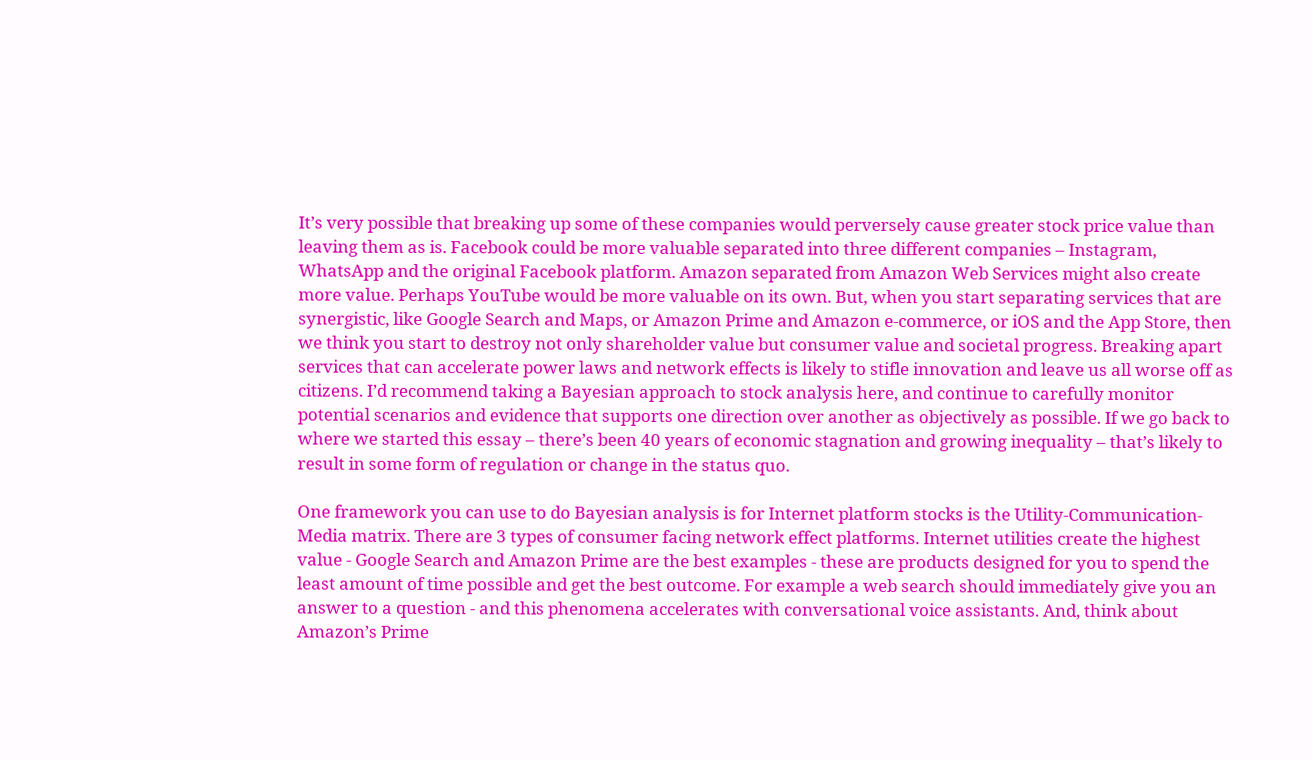It’s very possible that breaking up some of these companies would perversely cause greater stock price value than leaving them as is. Facebook could be more valuable separated into three different companies – Instagram, WhatsApp and the original Facebook platform. Amazon separated from Amazon Web Services might also create more value. Perhaps YouTube would be more valuable on its own. But, when you start separating services that are synergistic, like Google Search and Maps, or Amazon Prime and Amazon e-commerce, or iOS and the App Store, then we think you start to destroy not only shareholder value but consumer value and societal progress. Breaking apart services that can accelerate power laws and network effects is likely to stifle innovation and leave us all worse off as citizens. I’d recommend taking a Bayesian approach to stock analysis here, and continue to carefully monitor potential scenarios and evidence that supports one direction over another as objectively as possible. If we go back to where we started this essay – there’s been 40 years of economic stagnation and growing inequality – that’s likely to result in some form of regulation or change in the status quo.

One framework you can use to do Bayesian analysis is for Internet platform stocks is the Utility-Communication-Media matrix. There are 3 types of consumer facing network effect platforms. Internet utilities create the highest value - Google Search and Amazon Prime are the best examples - these are products designed for you to spend the least amount of time possible and get the best outcome. For example a web search should immediately give you an answer to a question - and this phenomena accelerates with conversational voice assistants. And, think about Amazon’s Prime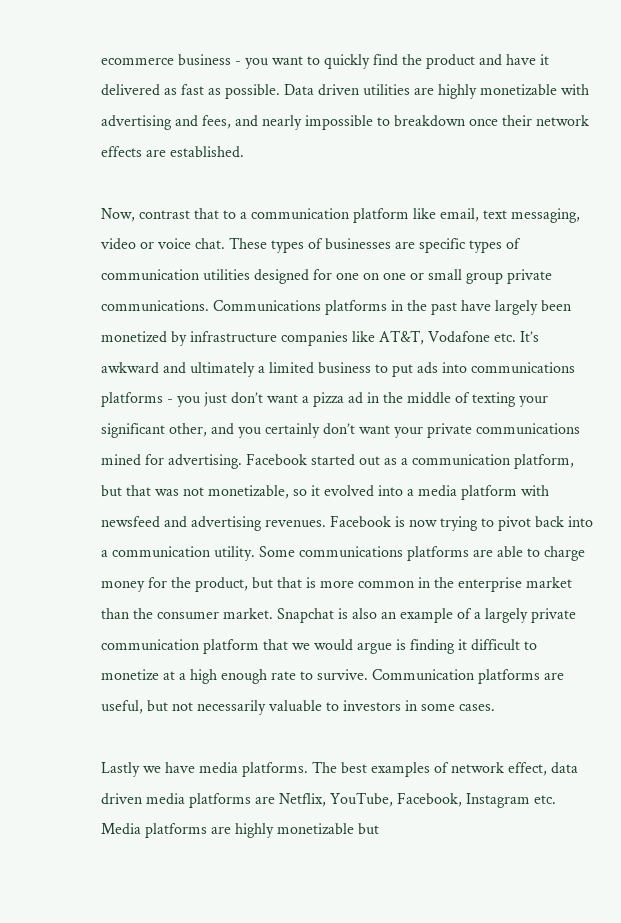ecommerce business - you want to quickly find the product and have it delivered as fast as possible. Data driven utilities are highly monetizable with advertising and fees, and nearly impossible to breakdown once their network effects are established.

Now, contrast that to a communication platform like email, text messaging, video or voice chat. These types of businesses are specific types of communication utilities designed for one on one or small group private communications. Communications platforms in the past have largely been monetized by infrastructure companies like AT&T, Vodafone etc. It’s awkward and ultimately a limited business to put ads into communications platforms - you just don’t want a pizza ad in the middle of texting your significant other, and you certainly don’t want your private communications mined for advertising. Facebook started out as a communication platform, but that was not monetizable, so it evolved into a media platform with newsfeed and advertising revenues. Facebook is now trying to pivot back into a communication utility. Some communications platforms are able to charge money for the product, but that is more common in the enterprise market than the consumer market. Snapchat is also an example of a largely private communication platform that we would argue is finding it difficult to monetize at a high enough rate to survive. Communication platforms are useful, but not necessarily valuable to investors in some cases.

Lastly we have media platforms. The best examples of network effect, data driven media platforms are Netflix, YouTube, Facebook, Instagram etc. Media platforms are highly monetizable but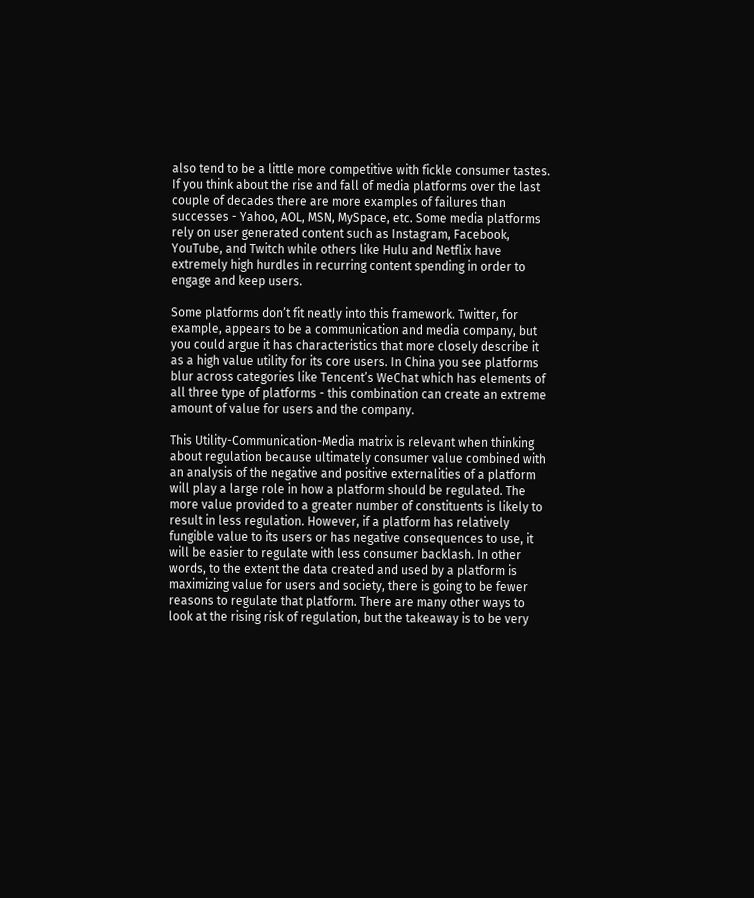also tend to be a little more competitive with fickle consumer tastes. If you think about the rise and fall of media platforms over the last couple of decades there are more examples of failures than successes - Yahoo, AOL, MSN, MySpace, etc. Some media platforms rely on user generated content such as Instagram, Facebook, YouTube, and Twitch while others like Hulu and Netflix have extremely high hurdles in recurring content spending in order to engage and keep users.

Some platforms don’t fit neatly into this framework. Twitter, for example, appears to be a communication and media company, but you could argue it has characteristics that more closely describe it as a high value utility for its core users. In China you see platforms blur across categories like Tencent’s WeChat which has elements of all three type of platforms - this combination can create an extreme amount of value for users and the company.

This Utility-Communication-Media matrix is relevant when thinking about regulation because ultimately consumer value combined with an analysis of the negative and positive externalities of a platform will play a large role in how a platform should be regulated. The more value provided to a greater number of constituents is likely to result in less regulation. However, if a platform has relatively fungible value to its users or has negative consequences to use, it will be easier to regulate with less consumer backlash. In other words, to the extent the data created and used by a platform is maximizing value for users and society, there is going to be fewer reasons to regulate that platform. There are many other ways to look at the rising risk of regulation, but the takeaway is to be very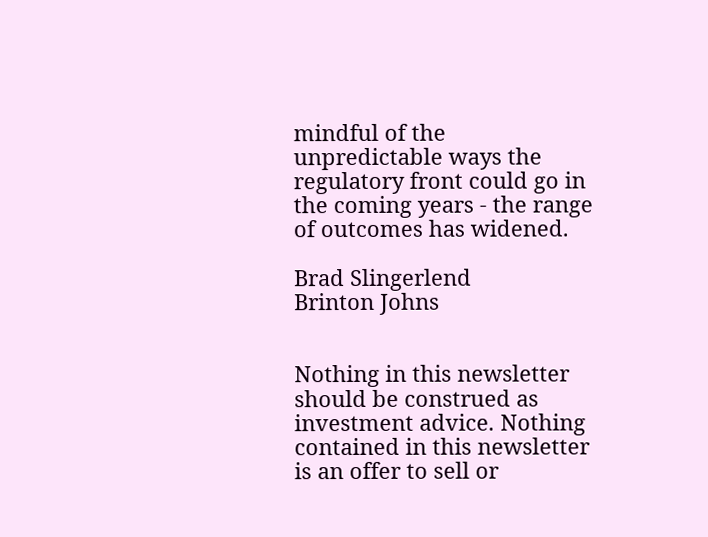mindful of the unpredictable ways the regulatory front could go in the coming years - the range of outcomes has widened.

Brad Slingerlend             Brinton Johns


Nothing in this newsletter should be construed as investment advice. Nothing contained in this newsletter is an offer to sell or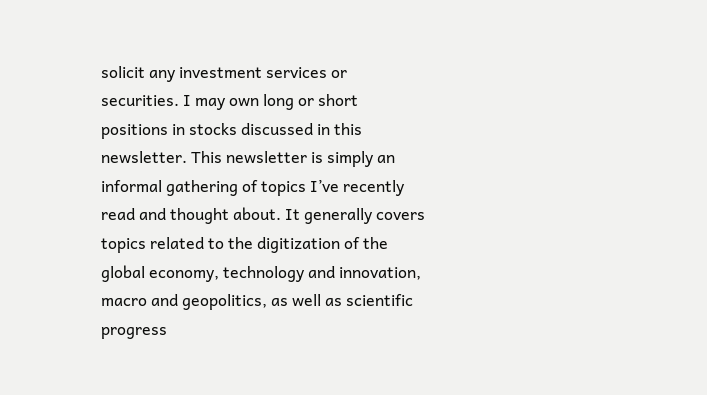solicit any investment services or securities. I may own long or short positions in stocks discussed in this newsletter. This newsletter is simply an informal gathering of topics I’ve recently read and thought about. It generally covers topics related to the digitization of the global economy, technology and innovation, macro and geopolitics, as well as scientific progress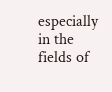especially in the fields of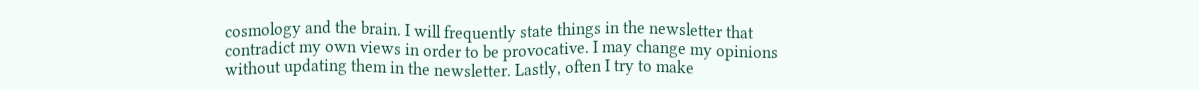cosmology and the brain. I will frequently state things in the newsletter that contradict my own views in order to be provocative. I may change my opinions without updating them in the newsletter. Lastly, often I try to make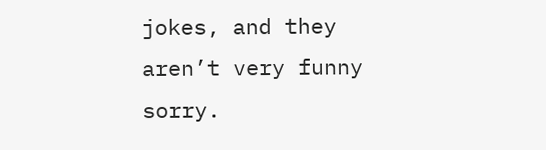jokes, and they aren’t very funny sorry.